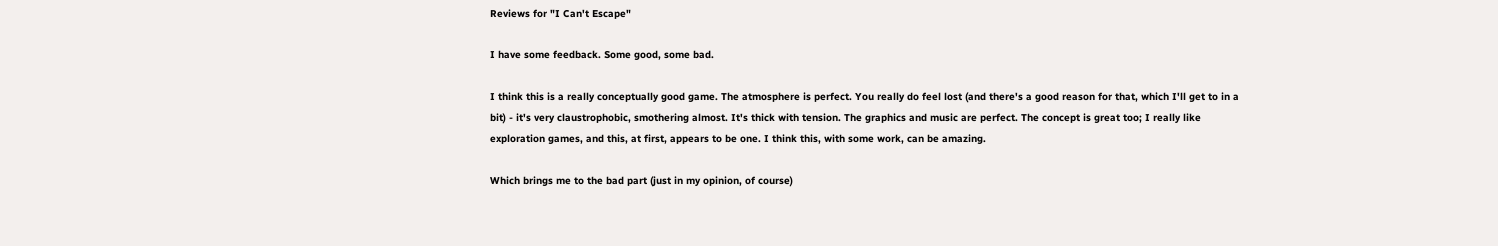Reviews for "I Can't Escape"

I have some feedback. Some good, some bad.

I think this is a really conceptually good game. The atmosphere is perfect. You really do feel lost (and there's a good reason for that, which I'll get to in a bit) - it's very claustrophobic, smothering almost. It's thick with tension. The graphics and music are perfect. The concept is great too; I really like exploration games, and this, at first, appears to be one. I think this, with some work, can be amazing.

Which brings me to the bad part (just in my opinion, of course)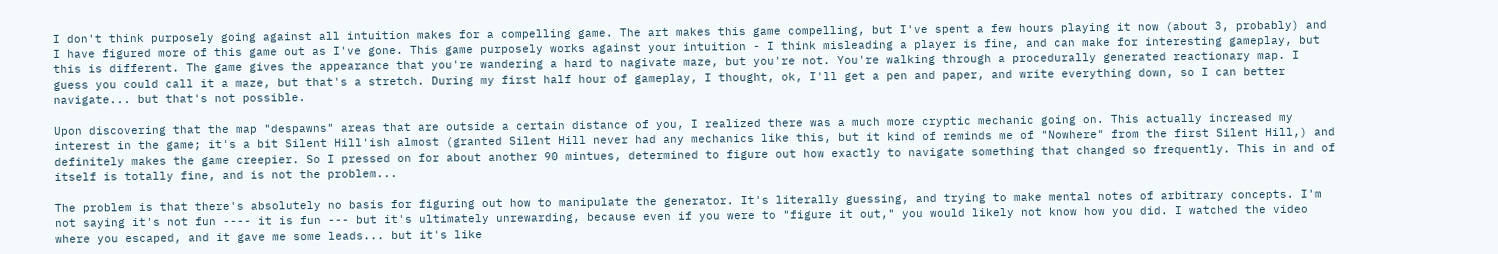I don't think purposely going against all intuition makes for a compelling game. The art makes this game compelling, but I've spent a few hours playing it now (about 3, probably) and I have figured more of this game out as I've gone. This game purposely works against your intuition - I think misleading a player is fine, and can make for interesting gameplay, but this is different. The game gives the appearance that you're wandering a hard to nagivate maze, but you're not. You're walking through a procedurally generated reactionary map. I guess you could call it a maze, but that's a stretch. During my first half hour of gameplay, I thought, ok, I'll get a pen and paper, and write everything down, so I can better navigate... but that's not possible.

Upon discovering that the map "despawns" areas that are outside a certain distance of you, I realized there was a much more cryptic mechanic going on. This actually increased my interest in the game; it's a bit Silent Hill'ish almost (granted Silent Hill never had any mechanics like this, but it kind of reminds me of "Nowhere" from the first Silent Hill,) and definitely makes the game creepier. So I pressed on for about another 90 mintues, determined to figure out how exactly to navigate something that changed so frequently. This in and of itself is totally fine, and is not the problem...

The problem is that there's absolutely no basis for figuring out how to manipulate the generator. It's literally guessing, and trying to make mental notes of arbitrary concepts. I'm not saying it's not fun ---- it is fun --- but it's ultimately unrewarding, because even if you were to "figure it out," you would likely not know how you did. I watched the video where you escaped, and it gave me some leads... but it's like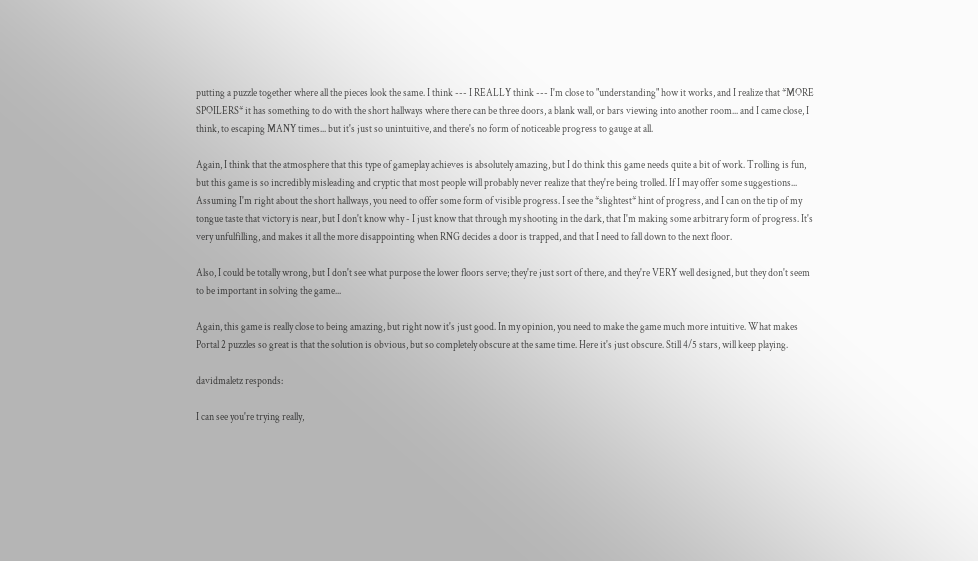putting a puzzle together where all the pieces look the same. I think --- I REALLY think --- I'm close to "understanding" how it works, and I realize that *MORE SPOILERS* it has something to do with the short hallways where there can be three doors, a blank wall, or bars viewing into another room... and I came close, I think, to escaping MANY times... but it's just so unintuitive, and there's no form of noticeable progress to gauge at all.

Again, I think that the atmosphere that this type of gameplay achieves is absolutely amazing, but I do think this game needs quite a bit of work. Trolling is fun, but this game is so incredibly misleading and cryptic that most people will probably never realize that they're being trolled. If I may offer some suggestions... Assuming I'm right about the short hallways, you need to offer some form of visible progress. I see the *slightest* hint of progress, and I can on the tip of my tongue taste that victory is near, but I don't know why - I just know that through my shooting in the dark, that I'm making some arbitrary form of progress. It's very unfulfilling, and makes it all the more disappointing when RNG decides a door is trapped, and that I need to fall down to the next floor.

Also, I could be totally wrong, but I don't see what purpose the lower floors serve; they're just sort of there, and they're VERY well designed, but they don't seem to be important in solving the game...

Again, this game is really close to being amazing, but right now it's just good. In my opinion, you need to make the game much more intuitive. What makes Portal 2 puzzles so great is that the solution is obvious, but so completely obscure at the same time. Here it's just obscure. Still 4/5 stars, will keep playing.

davidmaletz responds:

I can see you're trying really,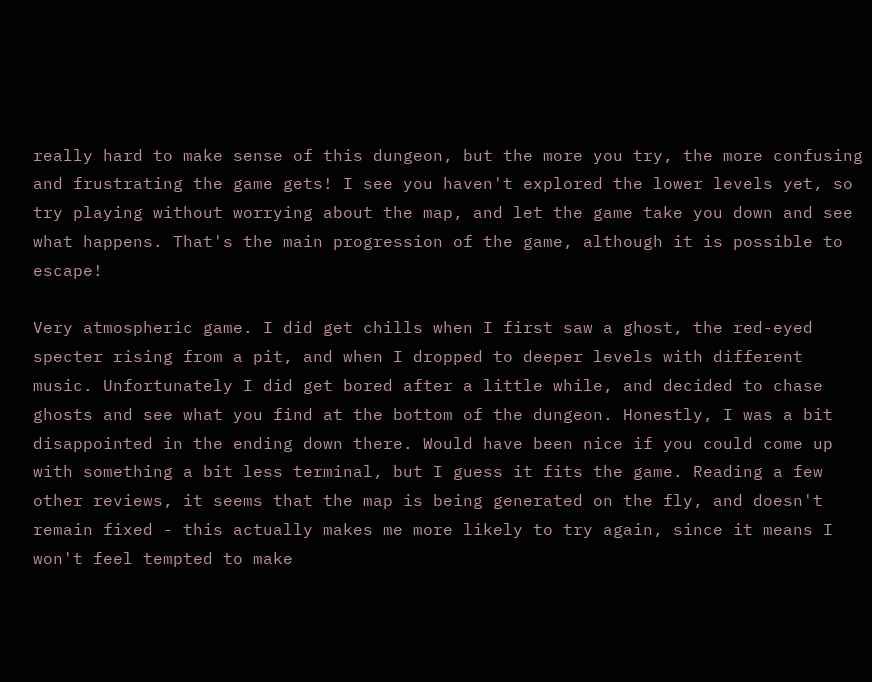really hard to make sense of this dungeon, but the more you try, the more confusing and frustrating the game gets! I see you haven't explored the lower levels yet, so try playing without worrying about the map, and let the game take you down and see what happens. That's the main progression of the game, although it is possible to escape!

Very atmospheric game. I did get chills when I first saw a ghost, the red-eyed specter rising from a pit, and when I dropped to deeper levels with different music. Unfortunately I did get bored after a little while, and decided to chase ghosts and see what you find at the bottom of the dungeon. Honestly, I was a bit disappointed in the ending down there. Would have been nice if you could come up with something a bit less terminal, but I guess it fits the game. Reading a few other reviews, it seems that the map is being generated on the fly, and doesn't remain fixed - this actually makes me more likely to try again, since it means I won't feel tempted to make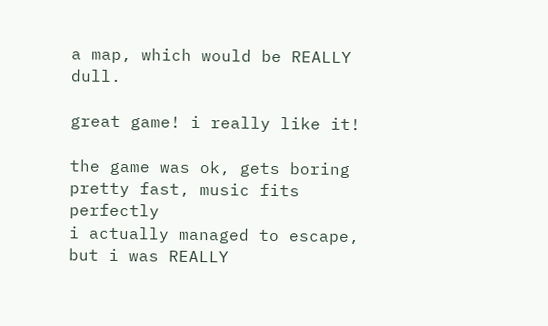a map, which would be REALLY dull.

great game! i really like it!

the game was ok, gets boring pretty fast, music fits perfectly
i actually managed to escape, but i was REALLY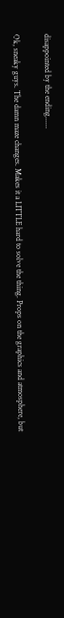disappointed by the ending......

Ok, sneaky guys. The damn maze changes. Makes it a LITTLE hard to solve the thing. Props on the graphics and atmosphere, but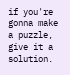if you're gonna make a puzzle, give it a solution.